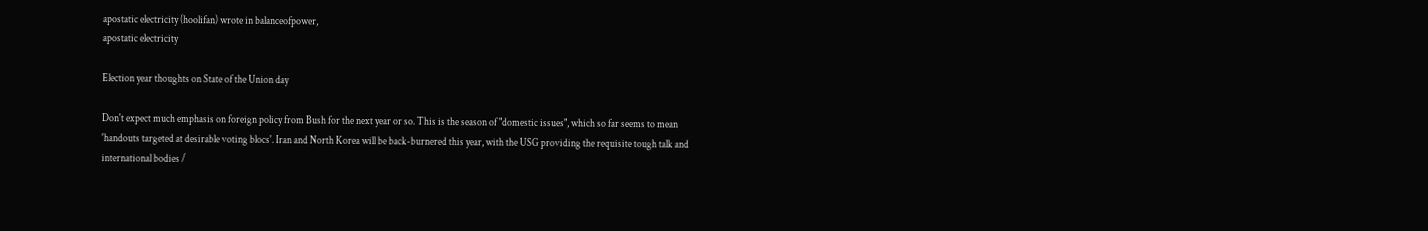apostatic electricity (hoolifan) wrote in balanceofpower,
apostatic electricity

Election year thoughts on State of the Union day

Don't expect much emphasis on foreign policy from Bush for the next year or so. This is the season of "domestic issues", which so far seems to mean 'handouts targeted at desirable voting blocs'. Iran and North Korea will be back-burnered this year, with the USG providing the requisite tough talk and international bodies /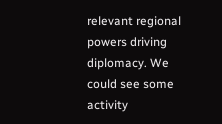relevant regional powers driving diplomacy. We could see some activity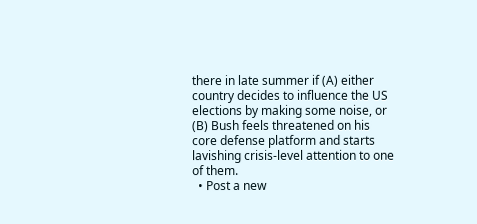there in late summer if (A) either country decides to influence the US elections by making some noise, or (B) Bush feels threatened on his core defense platform and starts lavishing crisis-level attention to one of them.
  • Post a new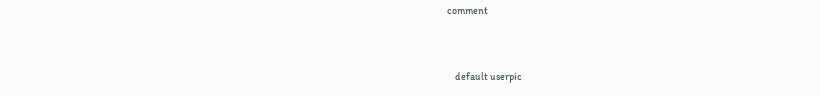comment


    default userpic